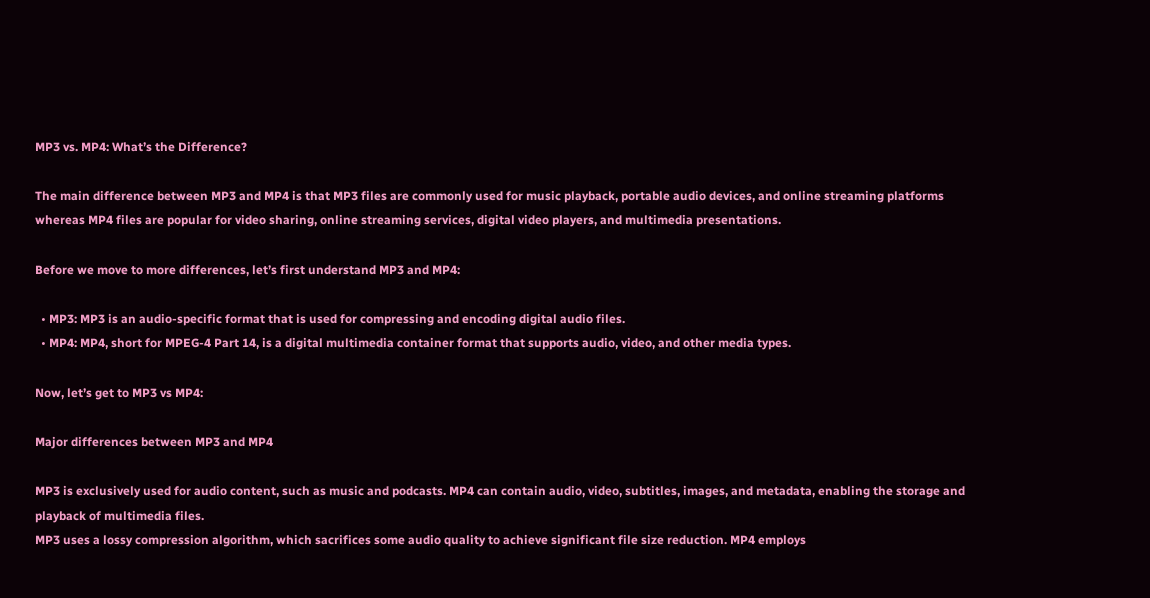MP3 vs. MP4: What’s the Difference?

The main difference between MP3 and MP4 is that MP3 files are commonly used for music playback, portable audio devices, and online streaming platforms whereas MP4 files are popular for video sharing, online streaming services, digital video players, and multimedia presentations.

Before we move to more differences, let’s first understand MP3 and MP4:

  • MP3: MP3 is an audio-specific format that is used for compressing and encoding digital audio files.
  • MP4: MP4, short for MPEG-4 Part 14, is a digital multimedia container format that supports audio, video, and other media types.

Now, let’s get to MP3 vs MP4:

Major differences between MP3 and MP4

MP3 is exclusively used for audio content, such as music and podcasts. MP4 can contain audio, video, subtitles, images, and metadata, enabling the storage and playback of multimedia files.
MP3 uses a lossy compression algorithm, which sacrifices some audio quality to achieve significant file size reduction. MP4 employs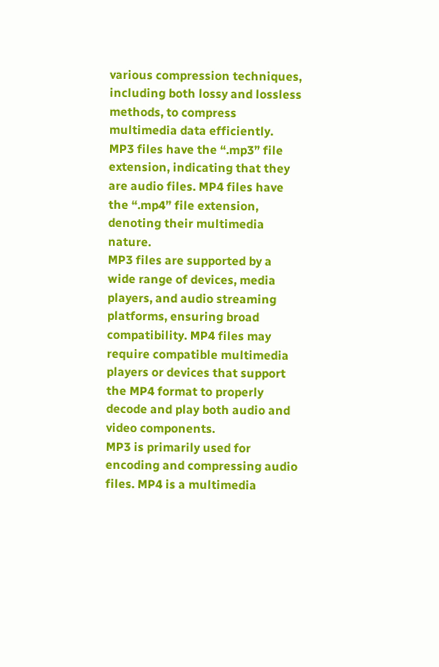various compression techniques, including both lossy and lossless methods, to compress multimedia data efficiently.
MP3 files have the “.mp3” file extension, indicating that they are audio files. MP4 files have the “.mp4” file extension, denoting their multimedia nature.
MP3 files are supported by a wide range of devices, media players, and audio streaming platforms, ensuring broad compatibility. MP4 files may require compatible multimedia players or devices that support the MP4 format to properly decode and play both audio and video components.
MP3 is primarily used for encoding and compressing audio files. MP4 is a multimedia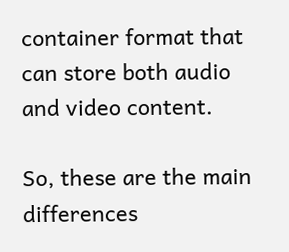container format that can store both audio and video content.

So, these are the main differences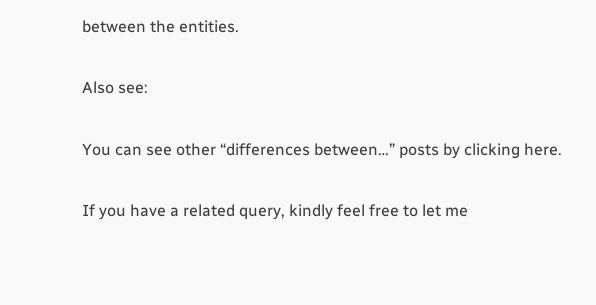between the entities.

Also see:

You can see other “differences between…” posts by clicking here.

If you have a related query, kindly feel free to let me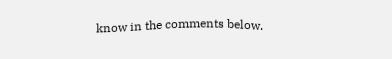know in the comments below.